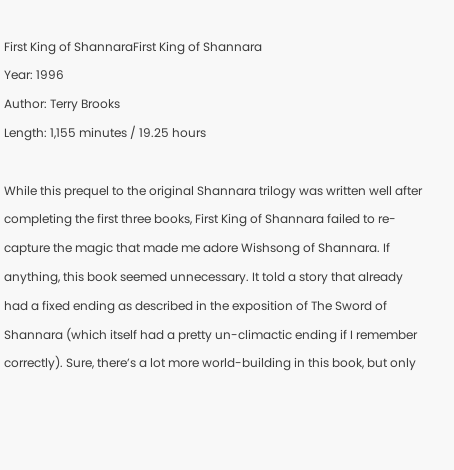First King of ShannaraFirst King of Shannara
Year: 1996
Author: Terry Brooks
Length: 1,155 minutes / 19.25 hours

While this prequel to the original Shannara trilogy was written well after completing the first three books, First King of Shannara failed to re-capture the magic that made me adore Wishsong of Shannara. If anything, this book seemed unnecessary. It told a story that already had a fixed ending as described in the exposition of The Sword of Shannara (which itself had a pretty un-climactic ending if I remember correctly). Sure, there’s a lot more world-building in this book, but only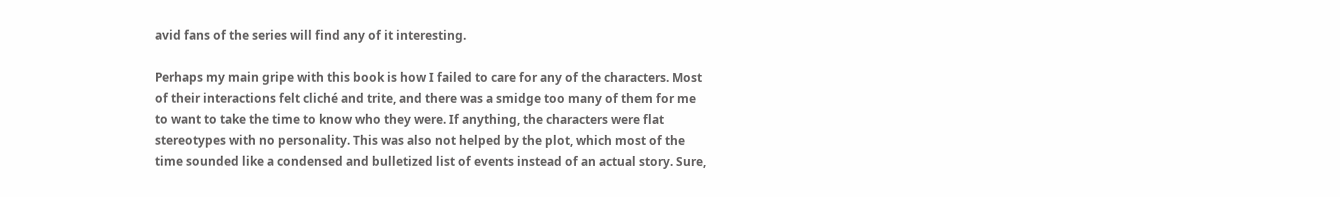avid fans of the series will find any of it interesting.

Perhaps my main gripe with this book is how I failed to care for any of the characters. Most of their interactions felt cliché and trite, and there was a smidge too many of them for me to want to take the time to know who they were. If anything, the characters were flat stereotypes with no personality. This was also not helped by the plot, which most of the time sounded like a condensed and bulletized list of events instead of an actual story. Sure,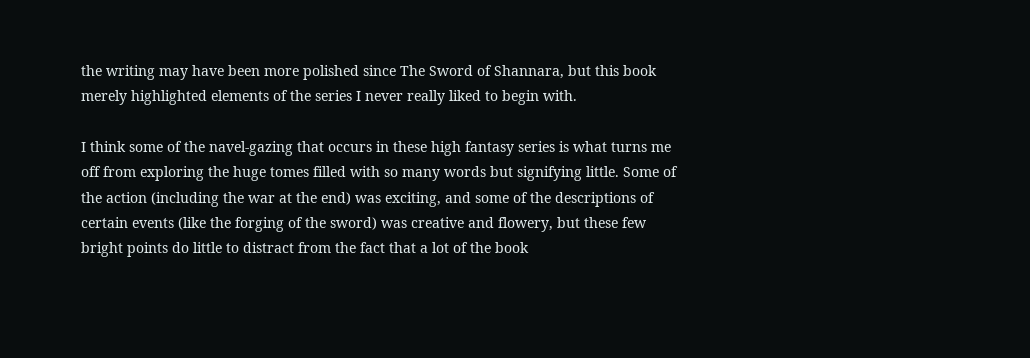the writing may have been more polished since The Sword of Shannara, but this book merely highlighted elements of the series I never really liked to begin with.

I think some of the navel-gazing that occurs in these high fantasy series is what turns me off from exploring the huge tomes filled with so many words but signifying little. Some of the action (including the war at the end) was exciting, and some of the descriptions of certain events (like the forging of the sword) was creative and flowery, but these few bright points do little to distract from the fact that a lot of the book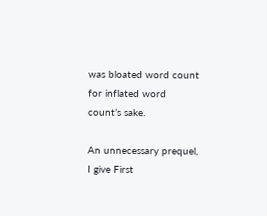was bloated word count for inflated word count’s sake.

An unnecessary prequel, I give First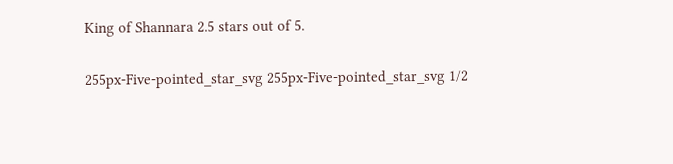King of Shannara 2.5 stars out of 5.

255px-Five-pointed_star_svg 255px-Five-pointed_star_svg 1/2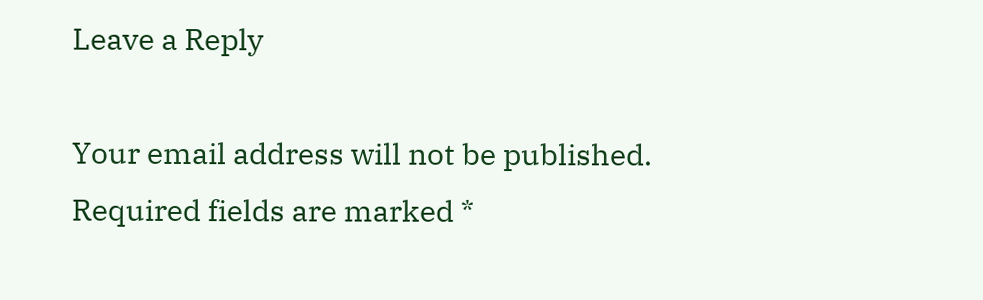Leave a Reply

Your email address will not be published. Required fields are marked *